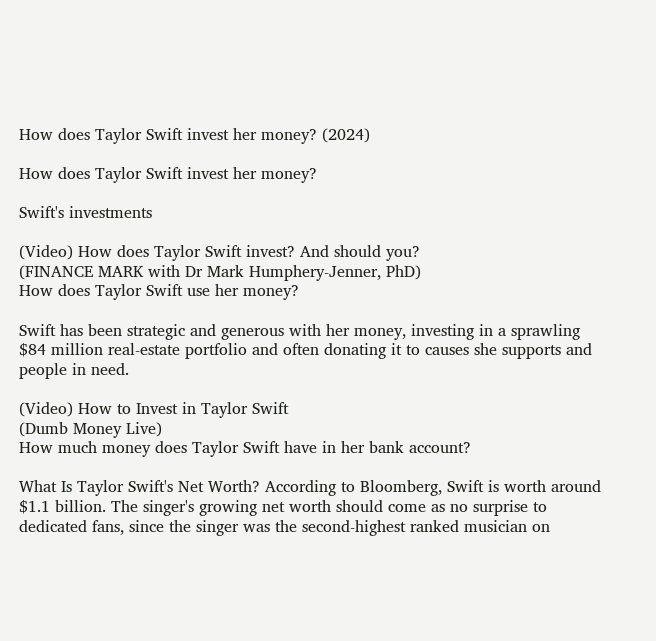How does Taylor Swift invest her money? (2024)

How does Taylor Swift invest her money?

Swift's investments

(Video) How does Taylor Swift invest? And should you?
(FINANCE MARK with Dr Mark Humphery-Jenner, PhD)
How does Taylor Swift use her money?

Swift has been strategic and generous with her money, investing in a sprawling $84 million real-estate portfolio and often donating it to causes she supports and people in need.

(Video) How to Invest in Taylor Swift
(Dumb Money Live)
How much money does Taylor Swift have in her bank account?

What Is Taylor Swift's Net Worth? According to Bloomberg, Swift is worth around $1.1 billion. The singer's growing net worth should come as no surprise to dedicated fans, since the singer was the second-highest ranked musician on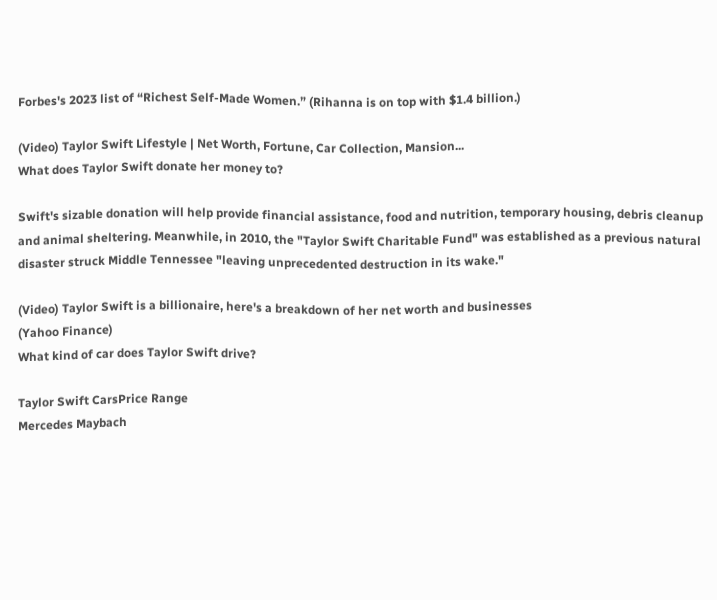Forbes's 2023 list of “Richest Self-Made Women.” (Rihanna is on top with $1.4 billion.)

(Video) Taylor Swift Lifestyle | Net Worth, Fortune, Car Collection, Mansion...
What does Taylor Swift donate her money to?

Swift's sizable donation will help provide financial assistance, food and nutrition, temporary housing, debris cleanup and animal sheltering. Meanwhile, in 2010, the "Taylor Swift Charitable Fund" was established as a previous natural disaster struck Middle Tennessee "leaving unprecedented destruction in its wake."

(Video) Taylor Swift is a billionaire, here's a breakdown of her net worth and businesses
(Yahoo Finance)
What kind of car does Taylor Swift drive?

Taylor Swift CarsPrice Range
Mercedes Maybach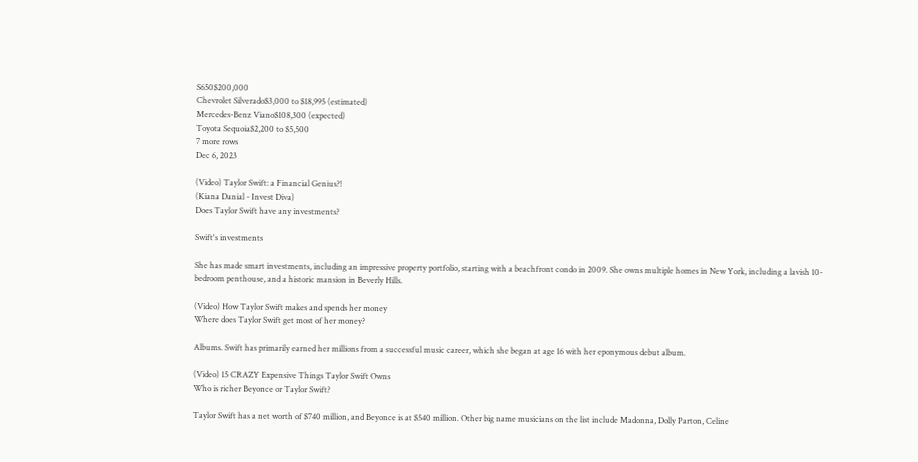S650$200,000
Chevrolet Silverado$3,000 to $18,995 (estimated)
Mercedes-Benz Viano$108,300 (expected)
Toyota Sequoia$2,200 to $5,500
7 more rows
Dec 6, 2023

(Video) Taylor Swift: a Financial Genius?!
(Kiana Danial - Invest Diva)
Does Taylor Swift have any investments?

Swift's investments

She has made smart investments, including an impressive property portfolio, starting with a beachfront condo in 2009. She owns multiple homes in New York, including a lavish 10-bedroom penthouse, and a historic mansion in Beverly Hills.

(Video) How Taylor Swift makes and spends her money
Where does Taylor Swift get most of her money?

Albums. Swift has primarily earned her millions from a successful music career, which she began at age 16 with her eponymous debut album.

(Video) 15 CRAZY Expensive Things Taylor Swift Owns
Who is richer Beyonce or Taylor Swift?

Taylor Swift has a net worth of $740 million, and Beyonce is at $540 million. Other big name musicians on the list include Madonna, Dolly Parton, Celine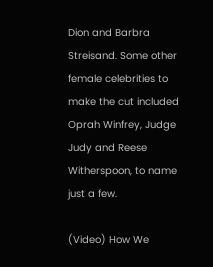Dion and Barbra Streisand. Some other female celebrities to make the cut included Oprah Winfrey, Judge Judy and Reese Witherspoon, to name just a few.

(Video) How We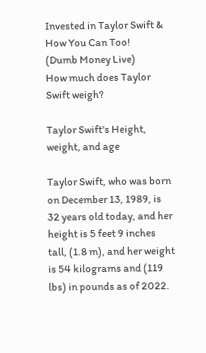Invested in Taylor Swift & How You Can Too!
(Dumb Money Live)
How much does Taylor Swift weigh?

Taylor Swift's Height, weight, and age

Taylor Swift, who was born on December 13, 1989, is 32 years old today, and her height is 5 feet 9 inches tall, (1.8 m), and her weight is 54 kilograms and (119 lbs) in pounds as of 2022.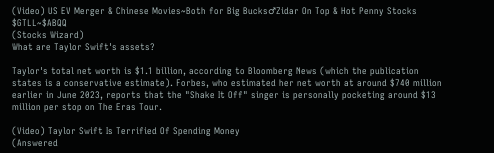(Video) US EV Merger & Chinese Movies~Both for Big Bucks♂Zidar On Top & Hot Penny Stocks $GTLL~$ABQQ
(Stocks Wizard)
What are Taylor Swift's assets?

Taylor's total net worth is $1.1 billion, according to Bloomberg News (which the publication states is a conservative estimate). Forbes, who estimated her net worth at around $740 million earlier in June 2023, reports that the "Shake It Off" singer is personally pocketing around $13 million per stop on The Eras Tour.

(Video) Taylor Swift Is Terrified Of Spending Money
(Answered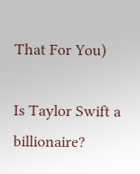That For You)

Is Taylor Swift a billionaire?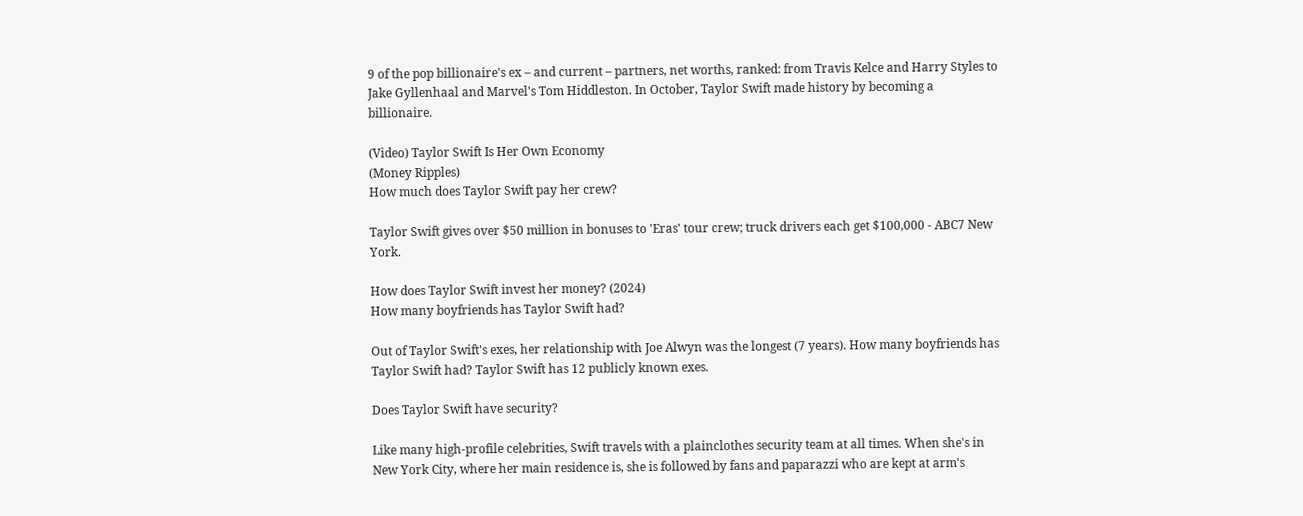9 of the pop billionaire's ex – and current – partners, net worths, ranked: from Travis Kelce and Harry Styles to Jake Gyllenhaal and Marvel's Tom Hiddleston. In October, Taylor Swift made history by becoming a billionaire.

(Video) Taylor Swift Is Her Own Economy
(Money Ripples)
How much does Taylor Swift pay her crew?

Taylor Swift gives over $50 million in bonuses to 'Eras' tour crew; truck drivers each get $100,000 - ABC7 New York.

How does Taylor Swift invest her money? (2024)
How many boyfriends has Taylor Swift had?

Out of Taylor Swift's exes, her relationship with Joe Alwyn was the longest (7 years). How many boyfriends has Taylor Swift had? Taylor Swift has 12 publicly known exes.

Does Taylor Swift have security?

Like many high-profile celebrities, Swift travels with a plainclothes security team at all times. When she's in New York City, where her main residence is, she is followed by fans and paparazzi who are kept at arm's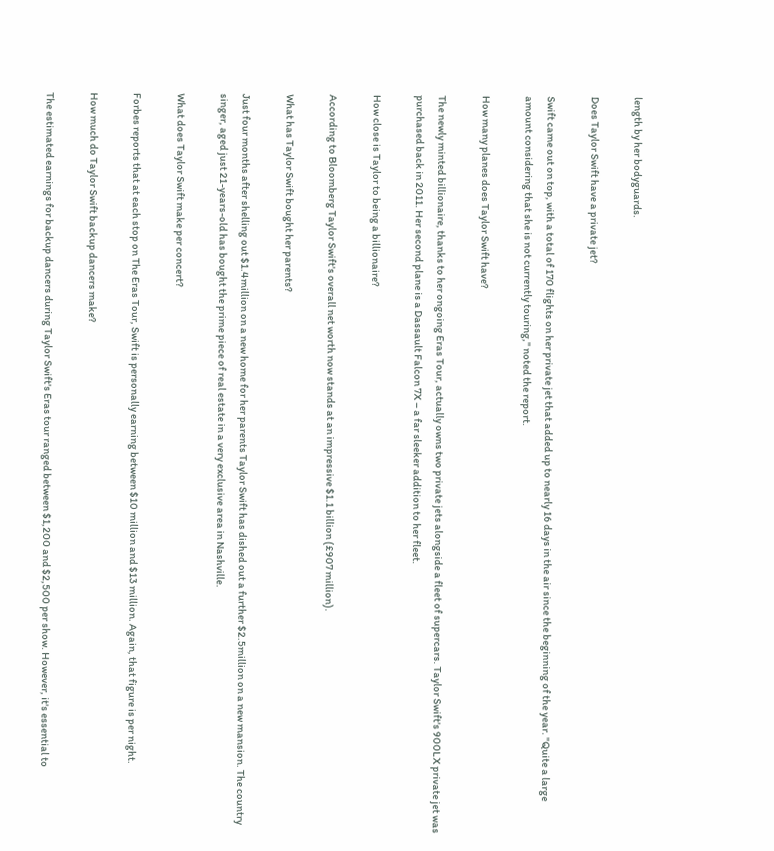length by her bodyguards.

Does Taylor Swift have a private jet?

Swift came out on top, with a total of 170 flights on her private jet that added up to nearly 16 days in the air since the beginning of the year. "Quite a large amount considering that she is not currently touring," noted the report.

How many planes does Taylor Swift have?

The newly minted billionaire, thanks to her ongoing Eras Tour, actually owns two private jets alongside a fleet of supercars. Taylor Swift's 900LX private jet was purchased back in 2011. Her second plane is a Dassault Falcon 7X – a far sleeker addition to her fleet.

How close is Taylor to being a billionaire?

According to Bloomberg Taylor Swift's overall net worth now stands at an impressive $1.1 billion (£907 million).

What has Taylor Swift bought her parents?

Just four months after shelling out $1.4million on a new home for her parents Taylor Swift has dished out a further $2.5million on a new mansion. The country singer, aged just 21-years-old has bought the prime piece of real estate in a very exclusive area in Nashville.

What does Taylor Swift make per concert?

Forbes reports that at each stop on The Eras Tour, Swift is personally earning between $10 million and $13 million. Again, that figure is per night.

How much do Taylor Swift backup dancers make?

The estimated earnings for backup dancers during Taylor Swift's Eras tour ranged between $1,200 and $2,500 per show. However, it's essential to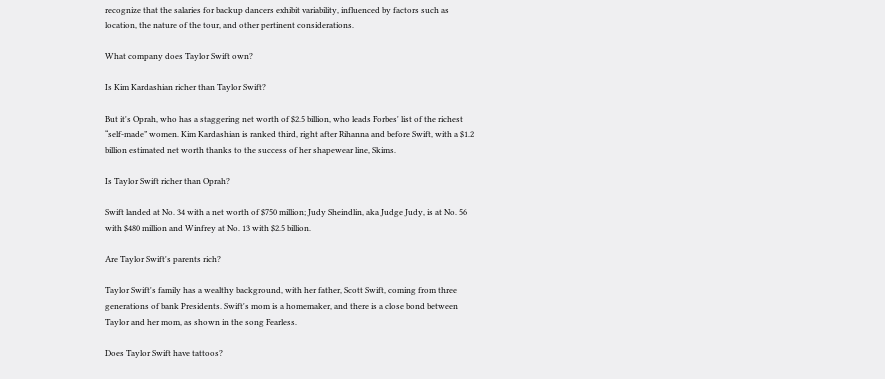recognize that the salaries for backup dancers exhibit variability, influenced by factors such as location, the nature of the tour, and other pertinent considerations.

What company does Taylor Swift own?

Is Kim Kardashian richer than Taylor Swift?

But it's Oprah, who has a staggering net worth of $2.5 billion, who leads Forbes' list of the richest “self-made” women. Kim Kardashian is ranked third, right after Rihanna and before Swift, with a $1.2 billion estimated net worth thanks to the success of her shapewear line, Skims.

Is Taylor Swift richer than Oprah?

Swift landed at No. 34 with a net worth of $750 million; Judy Sheindlin, aka Judge Judy, is at No. 56 with $480 million and Winfrey at No. 13 with $2.5 billion.

Are Taylor Swift's parents rich?

Taylor Swift's family has a wealthy background, with her father, Scott Swift, coming from three generations of bank Presidents. Swift's mom is a homemaker, and there is a close bond between Taylor and her mom, as shown in the song Fearless.

Does Taylor Swift have tattoos?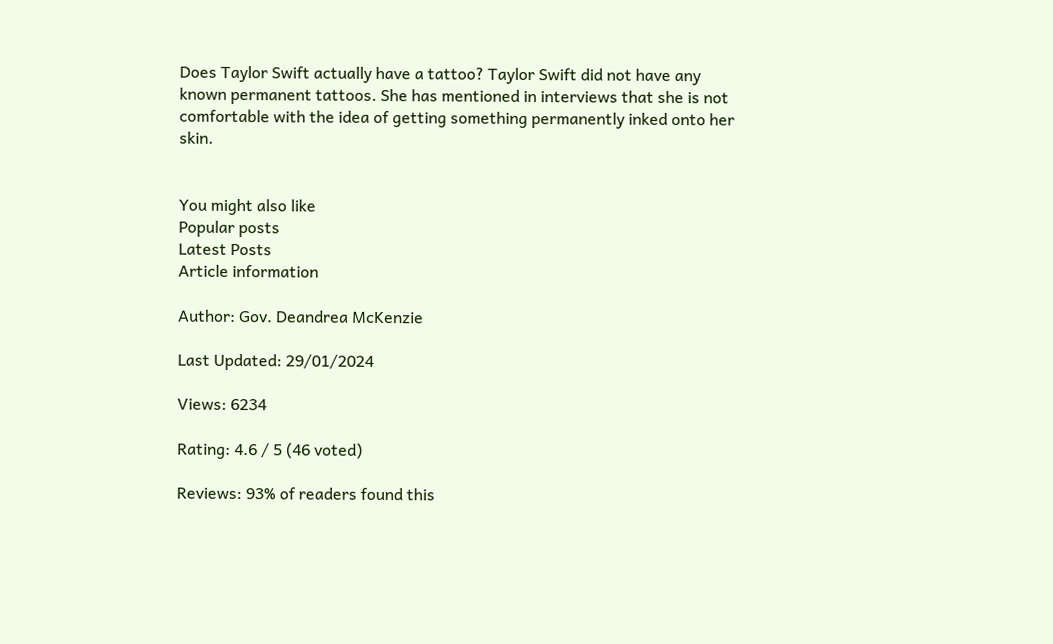Does Taylor Swift actually have a tattoo? Taylor Swift did not have any known permanent tattoos. She has mentioned in interviews that she is not comfortable with the idea of getting something permanently inked onto her skin.


You might also like
Popular posts
Latest Posts
Article information

Author: Gov. Deandrea McKenzie

Last Updated: 29/01/2024

Views: 6234

Rating: 4.6 / 5 (46 voted)

Reviews: 93% of readers found this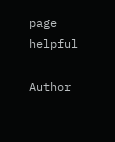page helpful

Author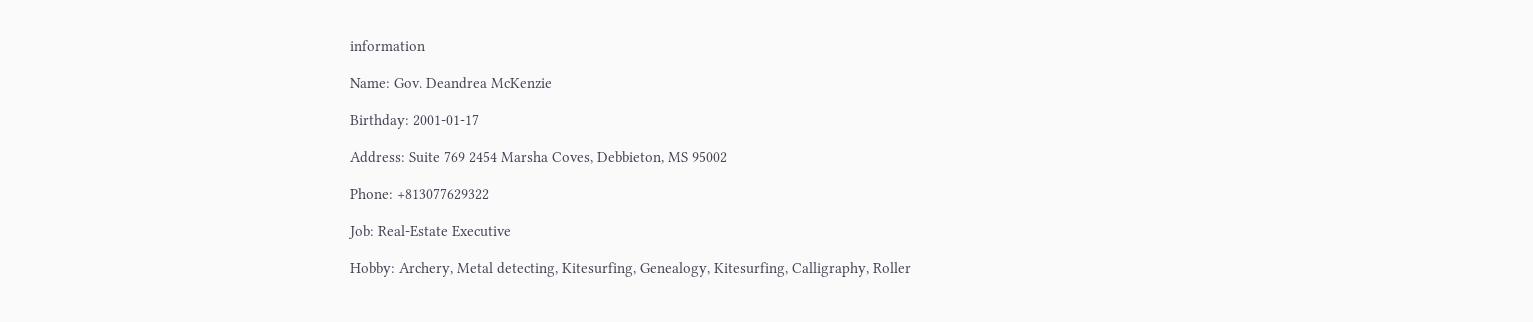information

Name: Gov. Deandrea McKenzie

Birthday: 2001-01-17

Address: Suite 769 2454 Marsha Coves, Debbieton, MS 95002

Phone: +813077629322

Job: Real-Estate Executive

Hobby: Archery, Metal detecting, Kitesurfing, Genealogy, Kitesurfing, Calligraphy, Roller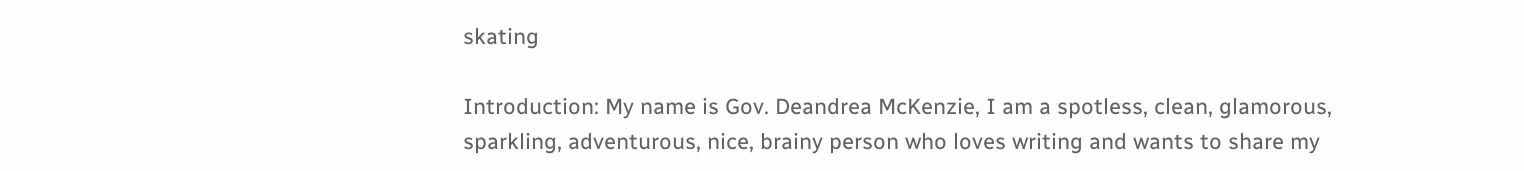skating

Introduction: My name is Gov. Deandrea McKenzie, I am a spotless, clean, glamorous, sparkling, adventurous, nice, brainy person who loves writing and wants to share my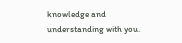knowledge and understanding with you.